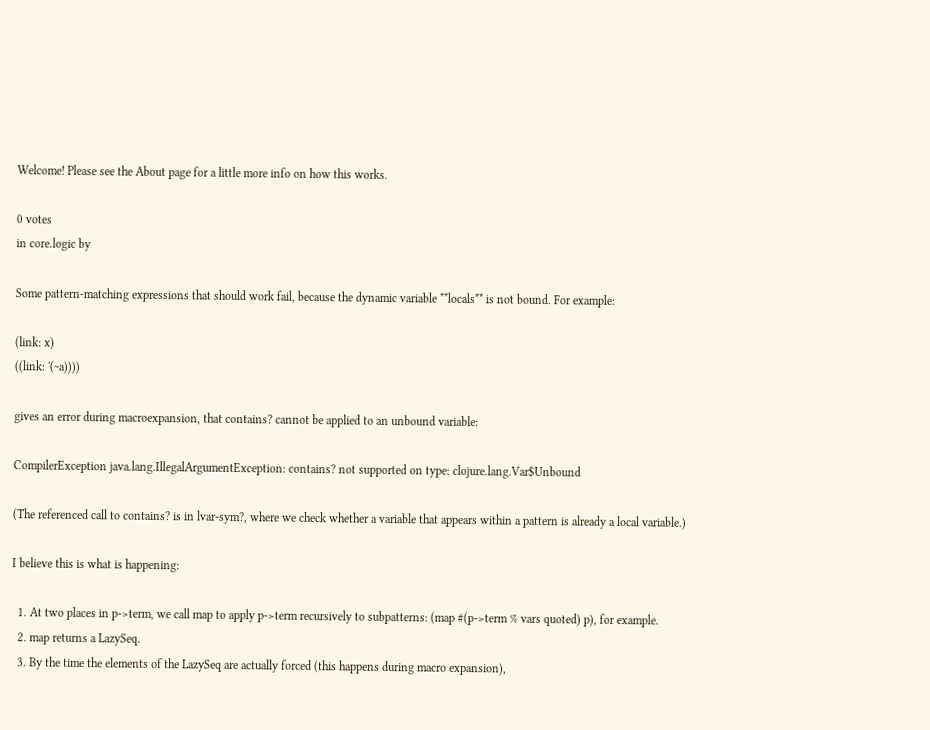Welcome! Please see the About page for a little more info on how this works.

0 votes
in core.logic by

Some pattern-matching expressions that should work fail, because the dynamic variable **locals** is not bound. For example:

(link: x)
((link: '(~a))))

gives an error during macroexpansion, that contains? cannot be applied to an unbound variable:

CompilerException java.lang.IllegalArgumentException: contains? not supported on type: clojure.lang.Var$Unbound

(The referenced call to contains? is in lvar-sym?, where we check whether a variable that appears within a pattern is already a local variable.)

I believe this is what is happening:

  1. At two places in p->term, we call map to apply p->term recursively to subpatterns: (map #(p->term % vars quoted) p), for example.
  2. map returns a LazySeq.
  3. By the time the elements of the LazySeq are actually forced (this happens during macro expansion),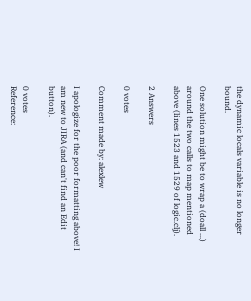the dynamic locals variable is no longer bound.

One solution might be to wrap a (doall ...) around the two calls to map mentioned above (lines 1523 and 1529 of logic.clj).

2 Answers

0 votes

Comment made by: alexlew

I apologize for the poor formatting above! I am new to JIRA (and can't find an Edit button).

0 votes
Reference: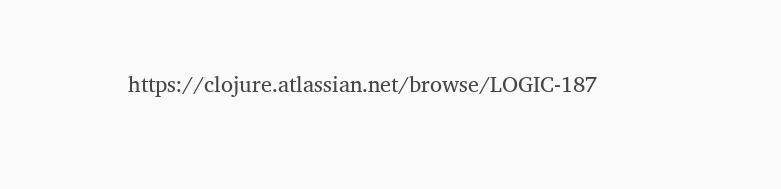https://clojure.atlassian.net/browse/LOGIC-187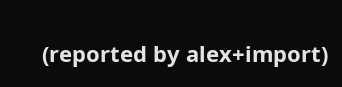(reported by alex+import)